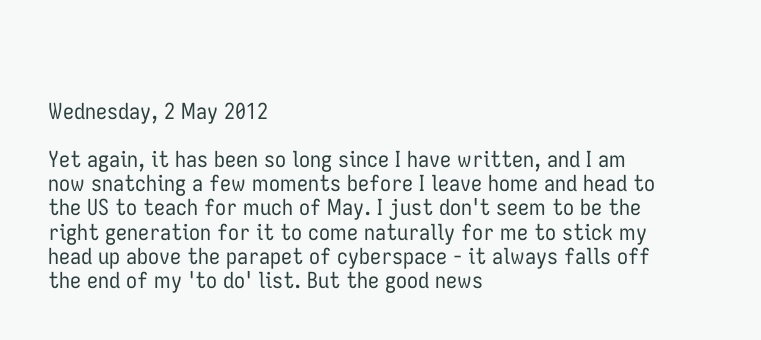Wednesday, 2 May 2012

Yet again, it has been so long since I have written, and I am now snatching a few moments before I leave home and head to the US to teach for much of May. I just don't seem to be the right generation for it to come naturally for me to stick my head up above the parapet of cyberspace - it always falls off the end of my 'to do' list. But the good news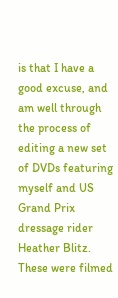is that I have a good excuse, and am well through the process of editing a new set of DVDs featuring myself and US Grand Prix dressage rider Heather Blitz. These were filmed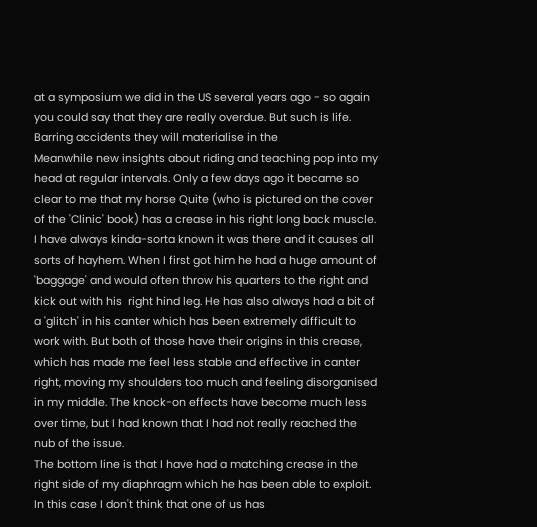at a symposium we did in the US several years ago - so again you could say that they are really overdue. But such is life. Barring accidents they will materialise in the
Meanwhile new insights about riding and teaching pop into my head at regular intervals. Only a few days ago it became so clear to me that my horse Quite (who is pictured on the cover of the 'Clinic' book) has a crease in his right long back muscle. I have always kinda-sorta known it was there and it causes all sorts of hayhem. When I first got him he had a huge amount of 'baggage' and would often throw his quarters to the right and kick out with his  right hind leg. He has also always had a bit of a 'glitch' in his canter which has been extremely difficult to work with. But both of those have their origins in this crease, which has made me feel less stable and effective in canter right, moving my shoulders too much and feeling disorganised in my middle. The knock-on effects have become much less over time, but I had known that I had not really reached the nub of the issue.
The bottom line is that I have had a matching crease in the right side of my diaphragm which he has been able to exploit. In this case I don't think that one of us has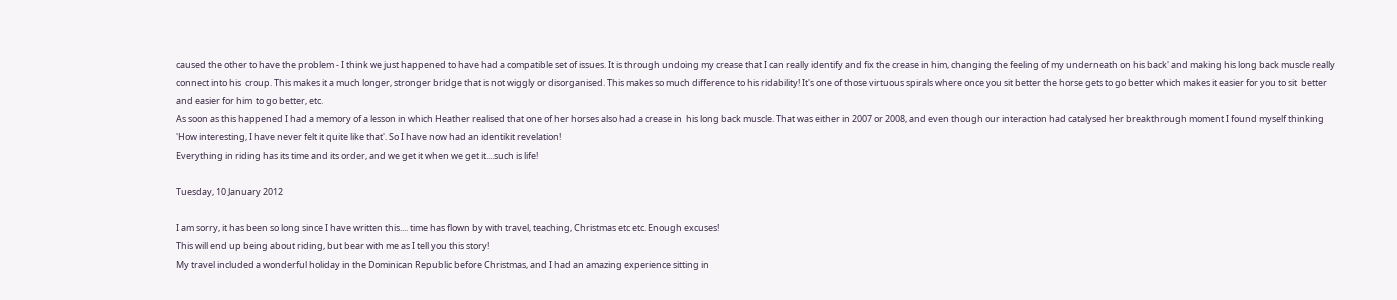caused the other to have the problem - I think we just happened to have had a compatible set of issues. It is through undoing my crease that I can really identify and fix the crease in him, changing the feeling of my underneath on his back' and making his long back muscle really connect into his  croup. This makes it a much longer, stronger bridge that is not wiggly or disorganised. This makes so much difference to his ridability! It's one of those virtuous spirals where once you sit better the horse gets to go better which makes it easier for you to sit  better and easier for him  to go better, etc.
As soon as this happened I had a memory of a lesson in which Heather realised that one of her horses also had a crease in  his long back muscle. That was either in 2007 or 2008, and even though our interaction had catalysed her breakthrough moment I found myself thinking 'How interesting, I have never felt it quite like that'. So I have now had an identikit revelation!
Everything in riding has its time and its order, and we get it when we get it....such is life!

Tuesday, 10 January 2012

I am sorry, it has been so long since I have written this.... time has flown by with travel, teaching, Christmas etc etc. Enough excuses!
This will end up being about riding, but bear with me as I tell you this story!
My travel included a wonderful holiday in the Dominican Republic before Christmas, and I had an amazing experience sitting in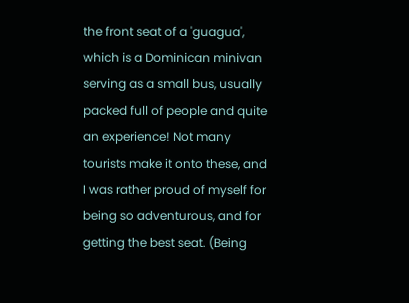the front seat of a 'guagua', which is a Dominican minivan serving as a small bus, usually packed full of people and quite an experience! Not many tourists make it onto these, and I was rather proud of myself for being so adventurous, and for getting the best seat. (Being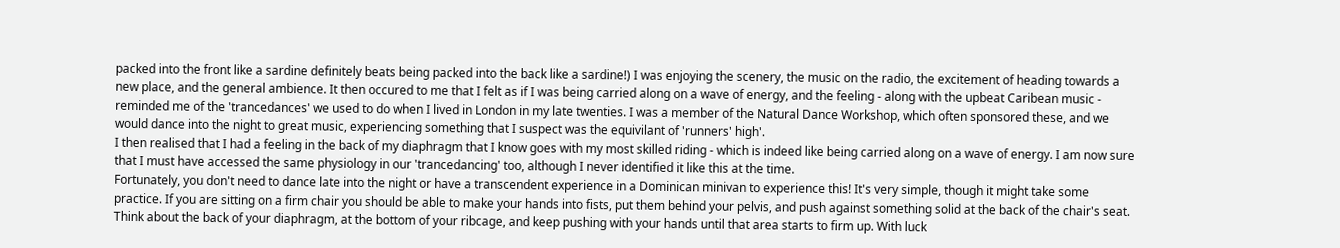packed into the front like a sardine definitely beats being packed into the back like a sardine!) I was enjoying the scenery, the music on the radio, the excitement of heading towards a new place, and the general ambience. It then occured to me that I felt as if I was being carried along on a wave of energy, and the feeling - along with the upbeat Caribean music - reminded me of the 'trancedances' we used to do when I lived in London in my late twenties. I was a member of the Natural Dance Workshop, which often sponsored these, and we would dance into the night to great music, experiencing something that I suspect was the equivilant of 'runners' high'.
I then realised that I had a feeling in the back of my diaphragm that I know goes with my most skilled riding - which is indeed like being carried along on a wave of energy. I am now sure that I must have accessed the same physiology in our 'trancedancing' too, although I never identified it like this at the time.
Fortunately, you don't need to dance late into the night or have a transcendent experience in a Dominican minivan to experience this! It's very simple, though it might take some practice. If you are sitting on a firm chair you should be able to make your hands into fists, put them behind your pelvis, and push against something solid at the back of the chair's seat. Think about the back of your diaphragm, at the bottom of your ribcage, and keep pushing with your hands until that area starts to firm up. With luck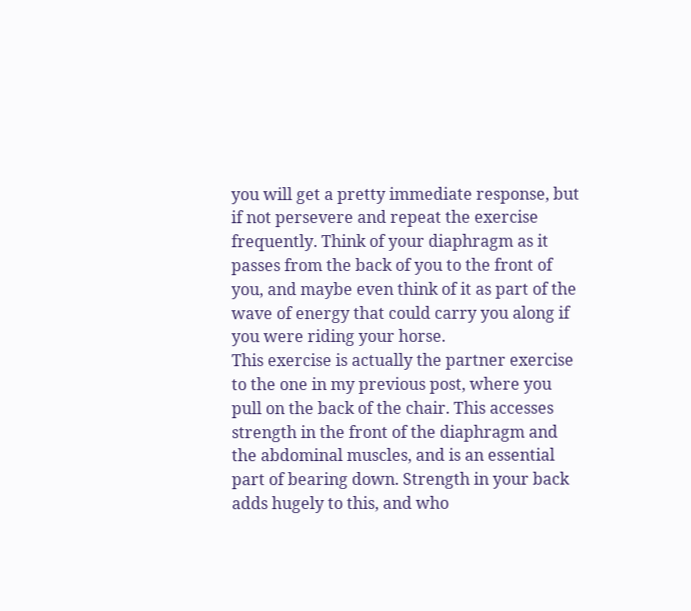you will get a pretty immediate response, but if not persevere and repeat the exercise frequently. Think of your diaphragm as it passes from the back of you to the front of you, and maybe even think of it as part of the wave of energy that could carry you along if you were riding your horse.
This exercise is actually the partner exercise to the one in my previous post, where you pull on the back of the chair. This accesses strength in the front of the diaphragm and the abdominal muscles, and is an essential part of bearing down. Strength in your back adds hugely to this, and who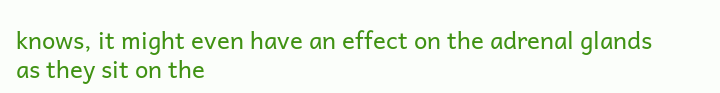knows, it might even have an effect on the adrenal glands as they sit on the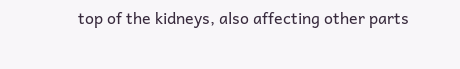top of the kidneys, also affecting other parts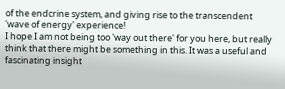of the endcrine system, and giving rise to the transcendent 'wave of energy' experience!
I hope I am not being too 'way out there' for you here, but really think that there might be something in this. It was a useful and fascinating insight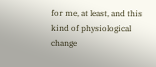for me, at least, and this kind of physiological change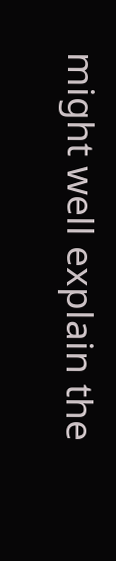might well explain the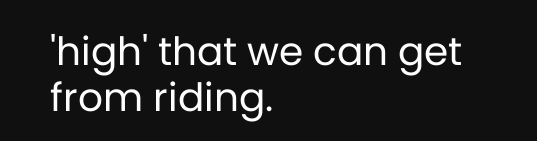'high' that we can get from riding.